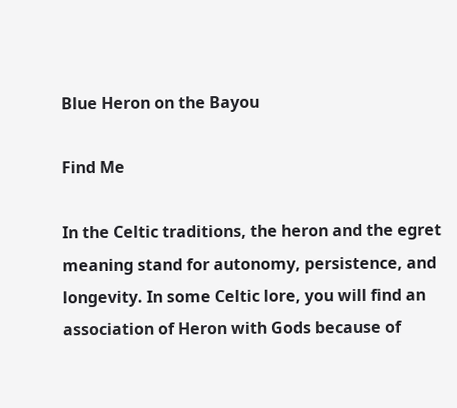Blue Heron on the Bayou

Find Me

In the Celtic traditions, the heron and the egret meaning stand for autonomy, persistence, and longevity. In some Celtic lore, you will find an association of Heron with Gods because of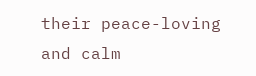their peace-loving and calm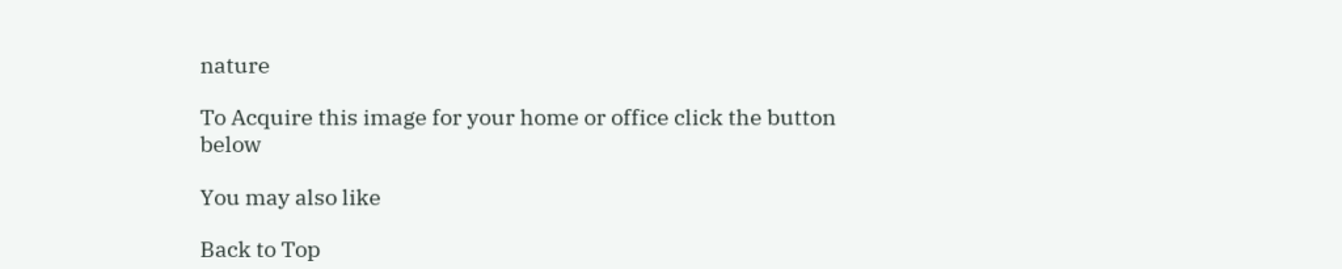nature

To Acquire this image for your home or office click the button below

You may also like

Back to Top